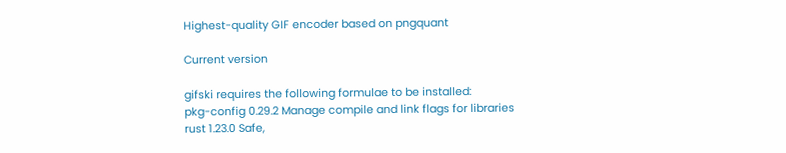Highest-quality GIF encoder based on pngquant

Current version

gifski requires the following formulae to be installed:
pkg-config 0.29.2 Manage compile and link flags for libraries
rust 1.23.0 Safe,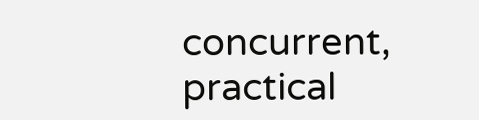concurrent, practical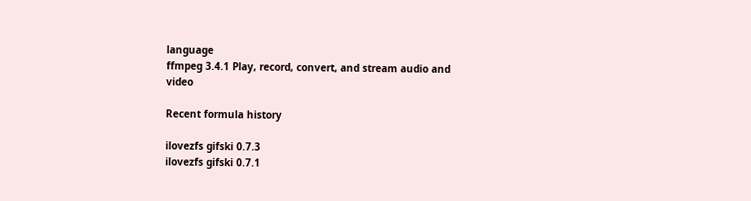language
ffmpeg 3.4.1 Play, record, convert, and stream audio and video

Recent formula history

ilovezfs gifski 0.7.3
ilovezfs gifski 0.7.1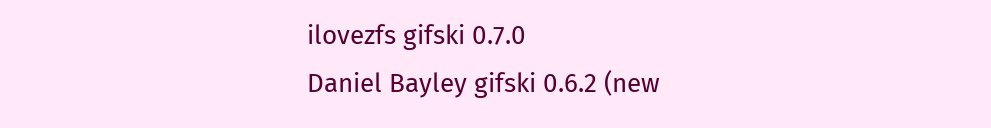ilovezfs gifski 0.7.0
Daniel Bayley gifski 0.6.2 (new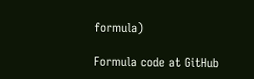formula)

Formula code at GitHub